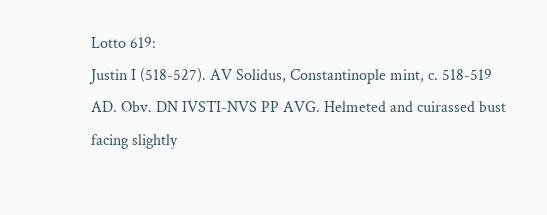Lotto 619:
Justin I (518-527). AV Solidus, Constantinople mint, c. 518-519 AD. Obv. DN IVSTI-NVS PP AVG. Helmeted and cuirassed bust facing slightly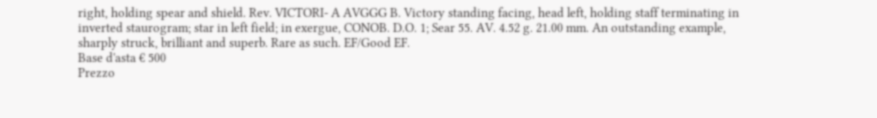right, holding spear and shield. Rev. VICTORI- A AVGGG B. Victory standing facing, head left, holding staff terminating in inverted staurogram; star in left field; in exergue, CONOB. D.O. 1; Sear 55. AV. 4.52 g. 21.00 mm. An outstanding example, sharply struck, brilliant and superb. Rare as such. EF/Good EF.
Base d'asta € 500
Prezzo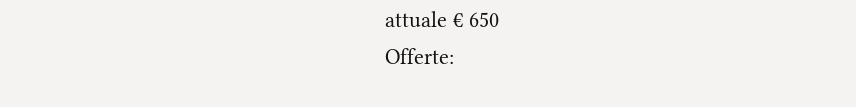attuale € 650
Offerte: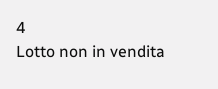4
Lotto non in vendita